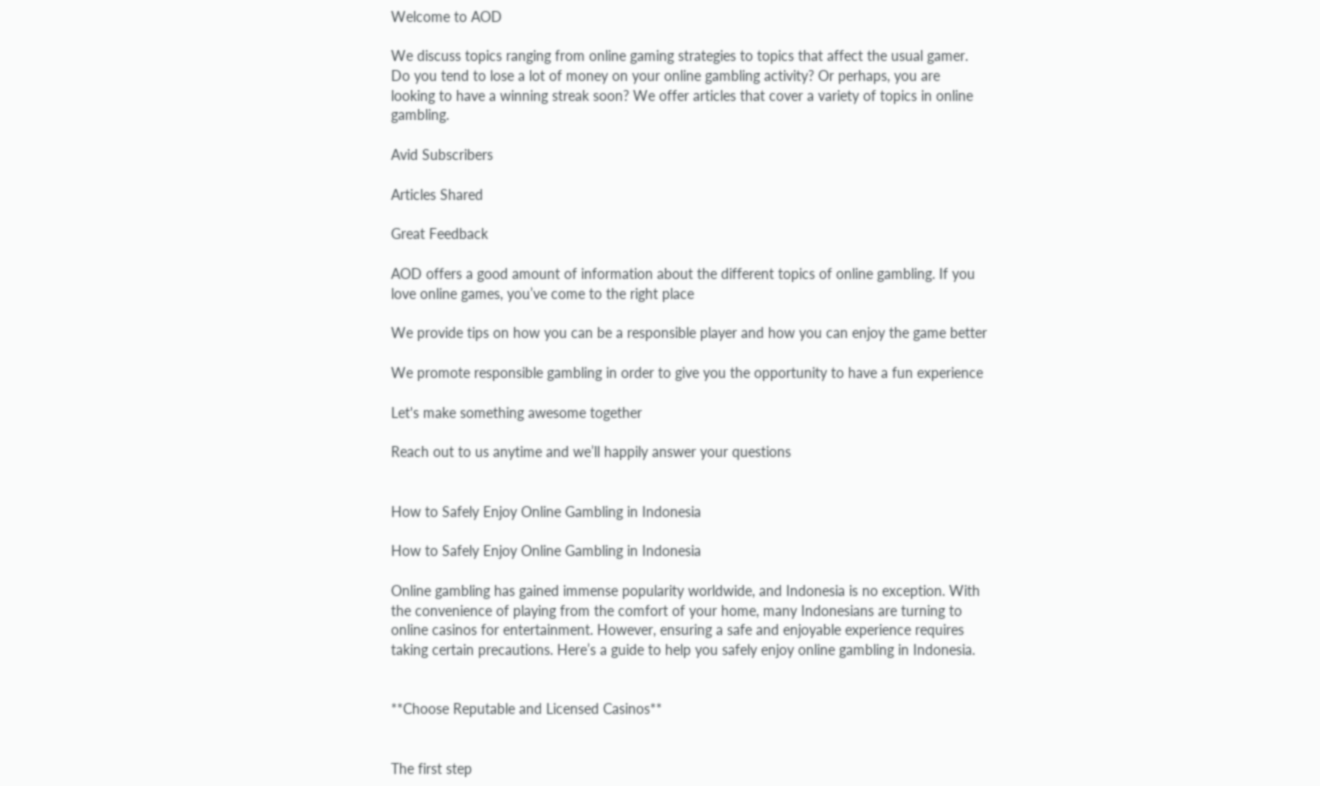Welcome to AOD

We discuss topics ranging from online gaming strategies to topics that affect the usual gamer. Do you tend to lose a lot of money on your online gambling activity? Or perhaps, you are looking to have a winning streak soon? We offer articles that cover a variety of topics in online gambling.

Avid Subscribers

Articles Shared

Great Feedback

AOD offers a good amount of information about the different topics of online gambling. If you love online games, you’ve come to the right place

We provide tips on how you can be a responsible player and how you can enjoy the game better

We promote responsible gambling in order to give you the opportunity to have a fun experience

Let's make something awesome together

Reach out to us anytime and we’ll happily answer your questions


How to Safely Enjoy Online Gambling in Indonesia

How to Safely Enjoy Online Gambling in Indonesia

Online gambling has gained immense popularity worldwide, and Indonesia is no exception. With the convenience of playing from the comfort of your home, many Indonesians are turning to online casinos for entertainment. However, ensuring a safe and enjoyable experience requires taking certain precautions. Here’s a guide to help you safely enjoy online gambling in Indonesia.


**Choose Reputable and Licensed Casinos**


The first step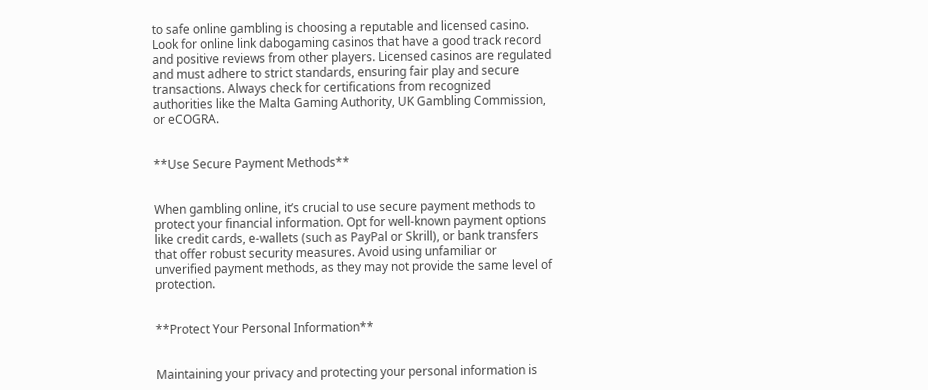to safe online gambling is choosing a reputable and licensed casino. Look for online link dabogaming casinos that have a good track record and positive reviews from other players. Licensed casinos are regulated and must adhere to strict standards, ensuring fair play and secure transactions. Always check for certifications from recognized authorities like the Malta Gaming Authority, UK Gambling Commission, or eCOGRA.


**Use Secure Payment Methods**


When gambling online, it’s crucial to use secure payment methods to protect your financial information. Opt for well-known payment options like credit cards, e-wallets (such as PayPal or Skrill), or bank transfers that offer robust security measures. Avoid using unfamiliar or unverified payment methods, as they may not provide the same level of protection.


**Protect Your Personal Information**


Maintaining your privacy and protecting your personal information is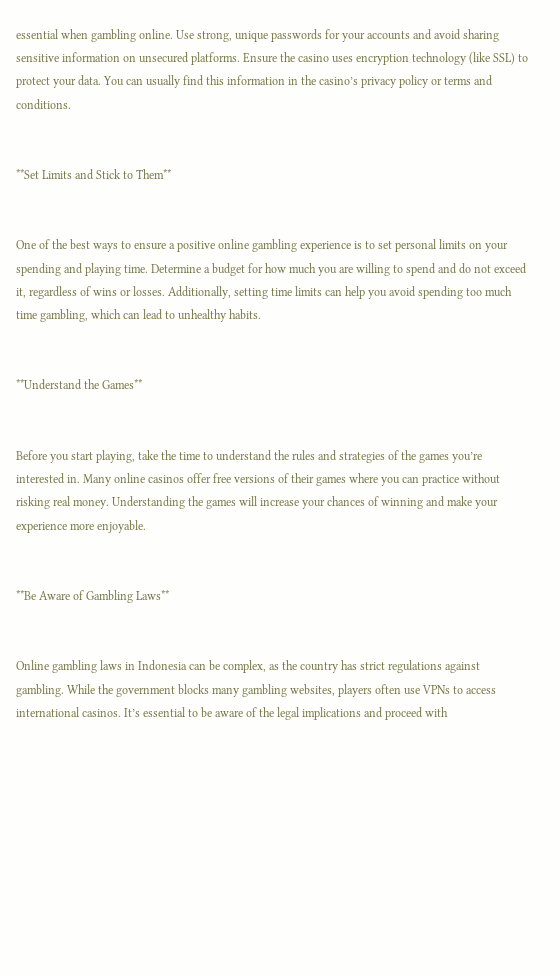essential when gambling online. Use strong, unique passwords for your accounts and avoid sharing sensitive information on unsecured platforms. Ensure the casino uses encryption technology (like SSL) to protect your data. You can usually find this information in the casino’s privacy policy or terms and conditions.


**Set Limits and Stick to Them**


One of the best ways to ensure a positive online gambling experience is to set personal limits on your spending and playing time. Determine a budget for how much you are willing to spend and do not exceed it, regardless of wins or losses. Additionally, setting time limits can help you avoid spending too much time gambling, which can lead to unhealthy habits.


**Understand the Games**


Before you start playing, take the time to understand the rules and strategies of the games you’re interested in. Many online casinos offer free versions of their games where you can practice without risking real money. Understanding the games will increase your chances of winning and make your experience more enjoyable.


**Be Aware of Gambling Laws**


Online gambling laws in Indonesia can be complex, as the country has strict regulations against gambling. While the government blocks many gambling websites, players often use VPNs to access international casinos. It’s essential to be aware of the legal implications and proceed with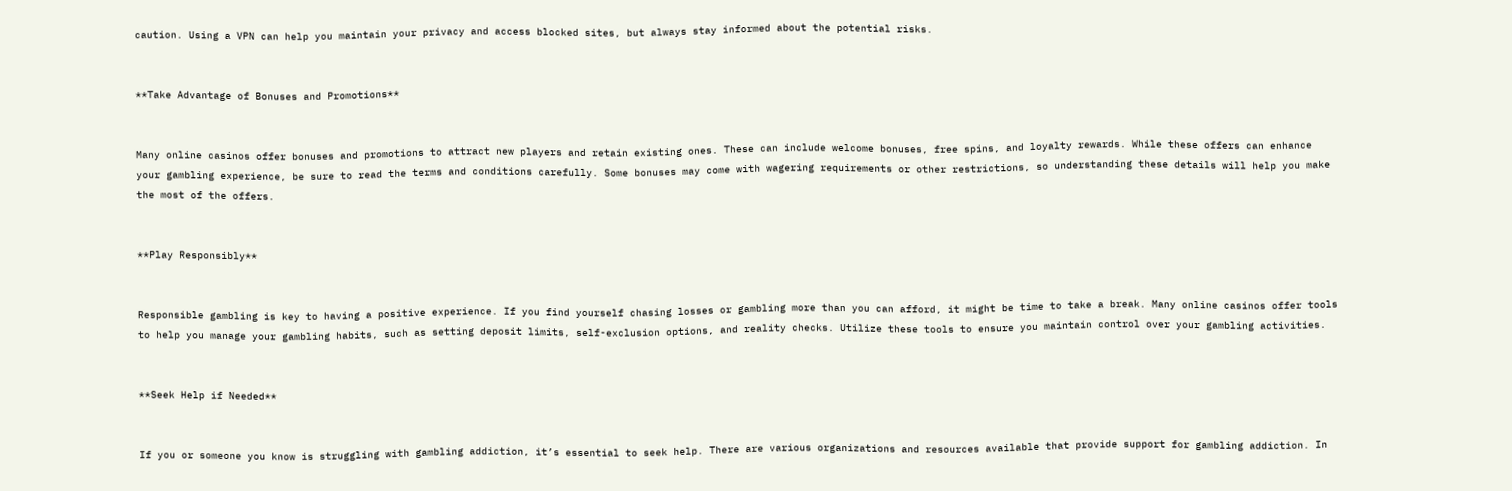caution. Using a VPN can help you maintain your privacy and access blocked sites, but always stay informed about the potential risks.


**Take Advantage of Bonuses and Promotions**


Many online casinos offer bonuses and promotions to attract new players and retain existing ones. These can include welcome bonuses, free spins, and loyalty rewards. While these offers can enhance your gambling experience, be sure to read the terms and conditions carefully. Some bonuses may come with wagering requirements or other restrictions, so understanding these details will help you make the most of the offers.


**Play Responsibly**


Responsible gambling is key to having a positive experience. If you find yourself chasing losses or gambling more than you can afford, it might be time to take a break. Many online casinos offer tools to help you manage your gambling habits, such as setting deposit limits, self-exclusion options, and reality checks. Utilize these tools to ensure you maintain control over your gambling activities.


**Seek Help if Needed**


If you or someone you know is struggling with gambling addiction, it’s essential to seek help. There are various organizations and resources available that provide support for gambling addiction. In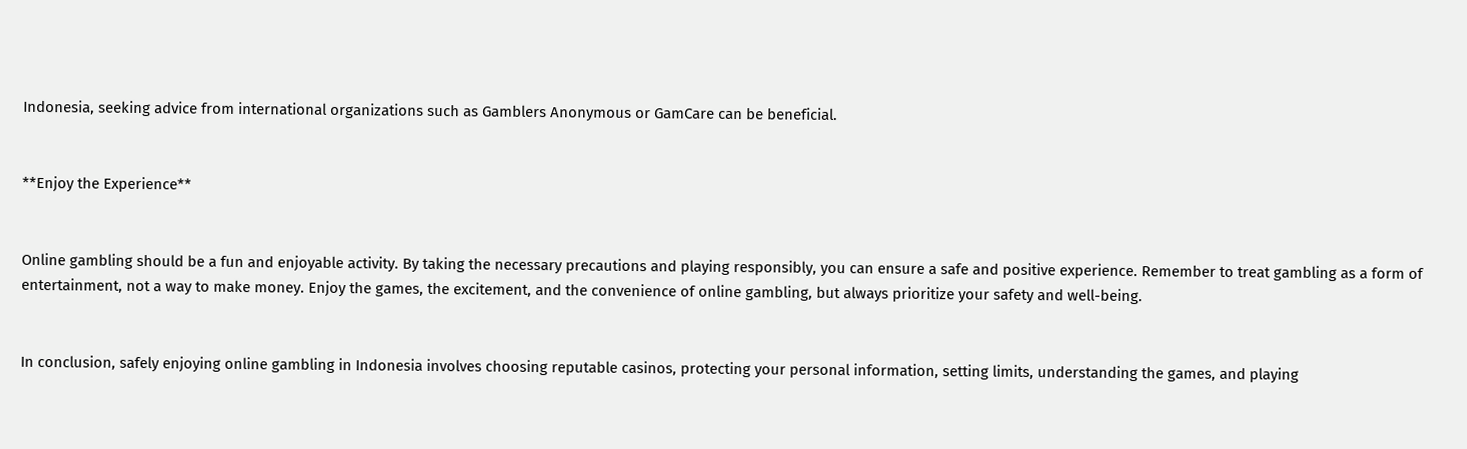Indonesia, seeking advice from international organizations such as Gamblers Anonymous or GamCare can be beneficial.


**Enjoy the Experience**


Online gambling should be a fun and enjoyable activity. By taking the necessary precautions and playing responsibly, you can ensure a safe and positive experience. Remember to treat gambling as a form of entertainment, not a way to make money. Enjoy the games, the excitement, and the convenience of online gambling, but always prioritize your safety and well-being.


In conclusion, safely enjoying online gambling in Indonesia involves choosing reputable casinos, protecting your personal information, setting limits, understanding the games, and playing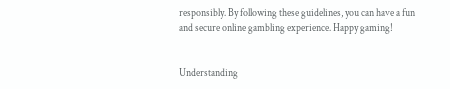responsibly. By following these guidelines, you can have a fun and secure online gambling experience. Happy gaming!


Understanding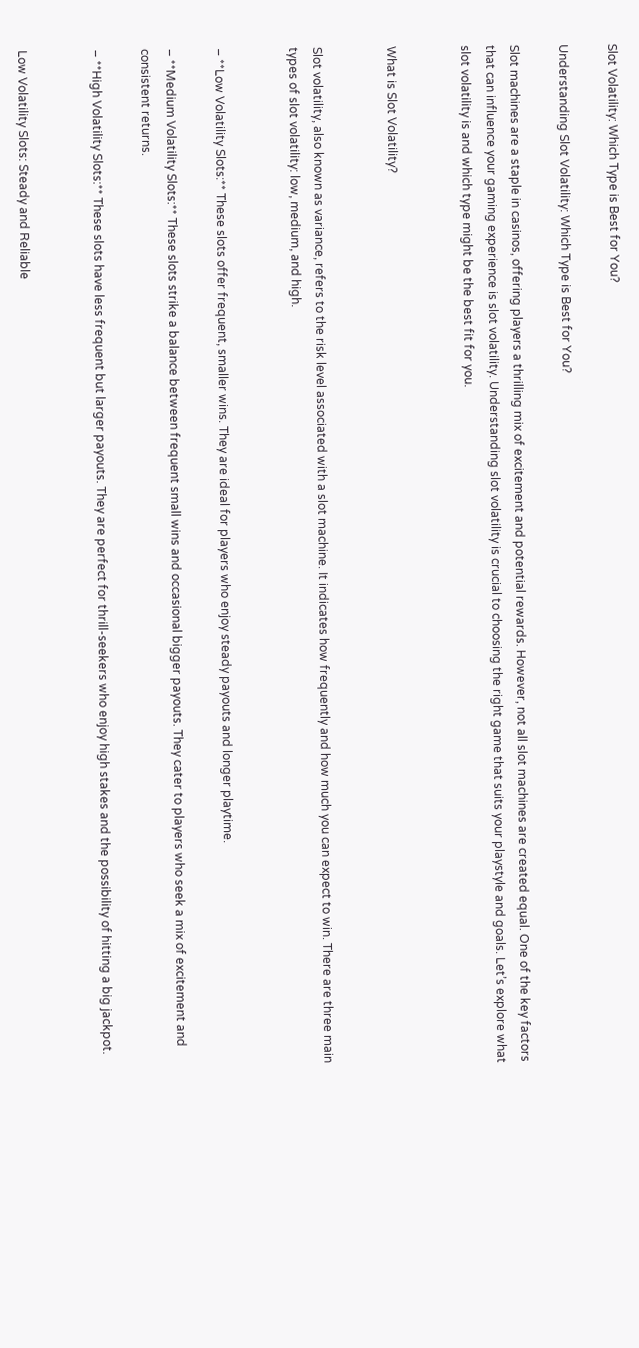Slot Volatility: Which Type is Best for You?

Understanding Slot Volatility: Which Type is Best for You?

Slot machines are a staple in casinos, offering players a thrilling mix of excitement and potential rewards. However, not all slot machines are created equal. One of the key factors that can influence your gaming experience is slot volatility. Understanding slot volatility is crucial to choosing the right game that suits your playstyle and goals. Let’s explore what slot volatility is and which type might be the best fit for you.


What is Slot Volatility?


Slot volatility, also known as variance, refers to the risk level associated with a slot machine. It indicates how frequently and how much you can expect to win. There are three main types of slot volatility: low, medium, and high.


– **Low Volatility Slots:** These slots offer frequent, smaller wins. They are ideal for players who enjoy steady payouts and longer playtime.

– **Medium Volatility Slots:** These slots strike a balance between frequent small wins and occasional bigger payouts. They cater to players who seek a mix of excitement and consistent returns.

– **High Volatility Slots:** These slots have less frequent but larger payouts. They are perfect for thrill-seekers who enjoy high stakes and the possibility of hitting a big jackpot.


Low Volatility Slots: Steady and Reliable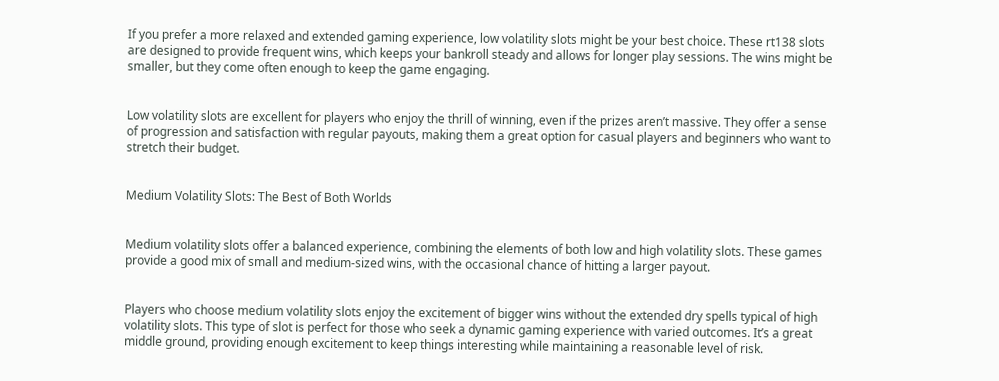If you prefer a more relaxed and extended gaming experience, low volatility slots might be your best choice. These rt138 slots are designed to provide frequent wins, which keeps your bankroll steady and allows for longer play sessions. The wins might be smaller, but they come often enough to keep the game engaging.


Low volatility slots are excellent for players who enjoy the thrill of winning, even if the prizes aren’t massive. They offer a sense of progression and satisfaction with regular payouts, making them a great option for casual players and beginners who want to stretch their budget.


Medium Volatility Slots: The Best of Both Worlds


Medium volatility slots offer a balanced experience, combining the elements of both low and high volatility slots. These games provide a good mix of small and medium-sized wins, with the occasional chance of hitting a larger payout.


Players who choose medium volatility slots enjoy the excitement of bigger wins without the extended dry spells typical of high volatility slots. This type of slot is perfect for those who seek a dynamic gaming experience with varied outcomes. It’s a great middle ground, providing enough excitement to keep things interesting while maintaining a reasonable level of risk.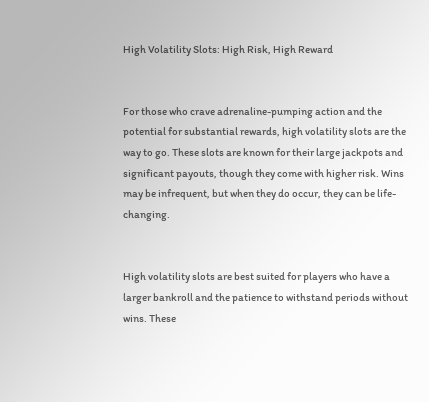High Volatility Slots: High Risk, High Reward


For those who crave adrenaline-pumping action and the potential for substantial rewards, high volatility slots are the way to go. These slots are known for their large jackpots and significant payouts, though they come with higher risk. Wins may be infrequent, but when they do occur, they can be life-changing.


High volatility slots are best suited for players who have a larger bankroll and the patience to withstand periods without wins. These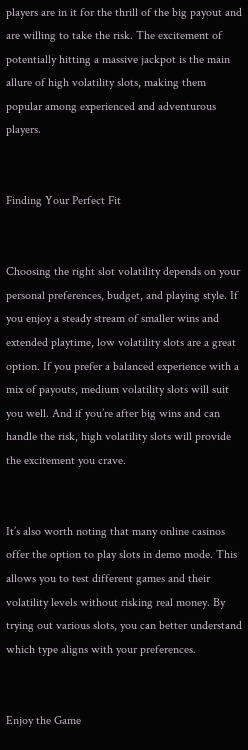players are in it for the thrill of the big payout and are willing to take the risk. The excitement of potentially hitting a massive jackpot is the main allure of high volatility slots, making them popular among experienced and adventurous players.


Finding Your Perfect Fit


Choosing the right slot volatility depends on your personal preferences, budget, and playing style. If you enjoy a steady stream of smaller wins and extended playtime, low volatility slots are a great option. If you prefer a balanced experience with a mix of payouts, medium volatility slots will suit you well. And if you’re after big wins and can handle the risk, high volatility slots will provide the excitement you crave.


It’s also worth noting that many online casinos offer the option to play slots in demo mode. This allows you to test different games and their volatility levels without risking real money. By trying out various slots, you can better understand which type aligns with your preferences.


Enjoy the Game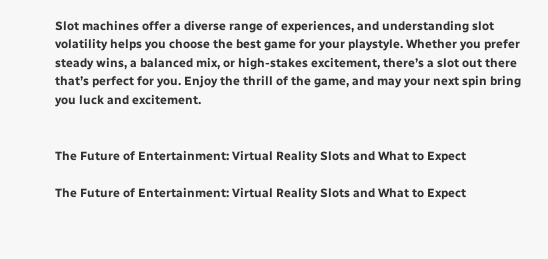Slot machines offer a diverse range of experiences, and understanding slot volatility helps you choose the best game for your playstyle. Whether you prefer steady wins, a balanced mix, or high-stakes excitement, there’s a slot out there that’s perfect for you. Enjoy the thrill of the game, and may your next spin bring you luck and excitement.


The Future of Entertainment: Virtual Reality Slots and What to Expect

The Future of Entertainment: Virtual Reality Slots and What to Expect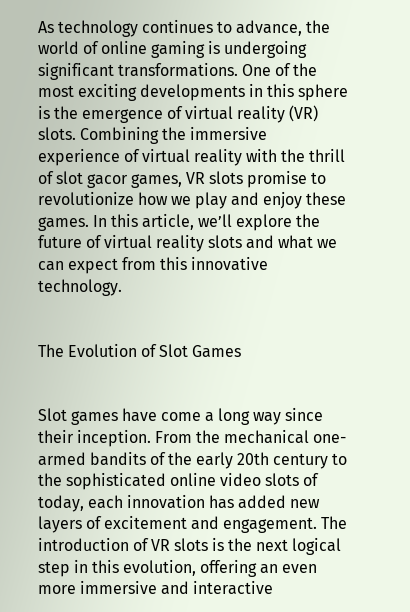As technology continues to advance, the world of online gaming is undergoing significant transformations. One of the most exciting developments in this sphere is the emergence of virtual reality (VR) slots. Combining the immersive experience of virtual reality with the thrill of slot gacor games, VR slots promise to revolutionize how we play and enjoy these games. In this article, we’ll explore the future of virtual reality slots and what we can expect from this innovative technology.


The Evolution of Slot Games


Slot games have come a long way since their inception. From the mechanical one-armed bandits of the early 20th century to the sophisticated online video slots of today, each innovation has added new layers of excitement and engagement. The introduction of VR slots is the next logical step in this evolution, offering an even more immersive and interactive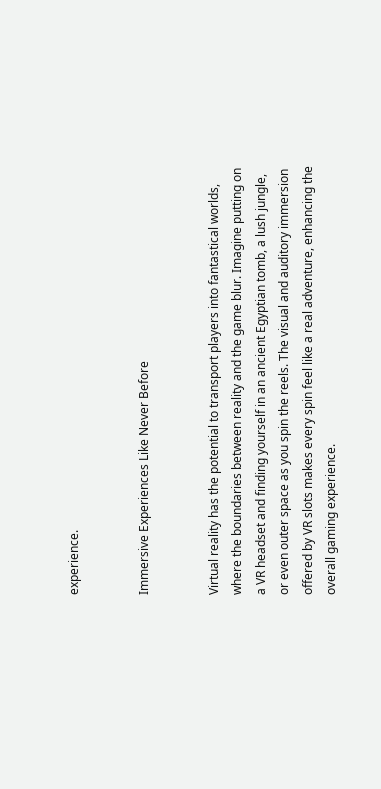experience.


Immersive Experiences Like Never Before


Virtual reality has the potential to transport players into fantastical worlds, where the boundaries between reality and the game blur. Imagine putting on a VR headset and finding yourself in an ancient Egyptian tomb, a lush jungle, or even outer space as you spin the reels. The visual and auditory immersion offered by VR slots makes every spin feel like a real adventure, enhancing the overall gaming experience.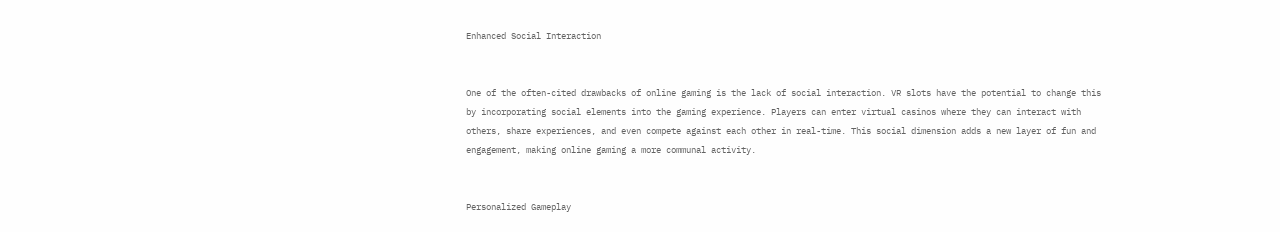Enhanced Social Interaction


One of the often-cited drawbacks of online gaming is the lack of social interaction. VR slots have the potential to change this by incorporating social elements into the gaming experience. Players can enter virtual casinos where they can interact with others, share experiences, and even compete against each other in real-time. This social dimension adds a new layer of fun and engagement, making online gaming a more communal activity.


Personalized Gameplay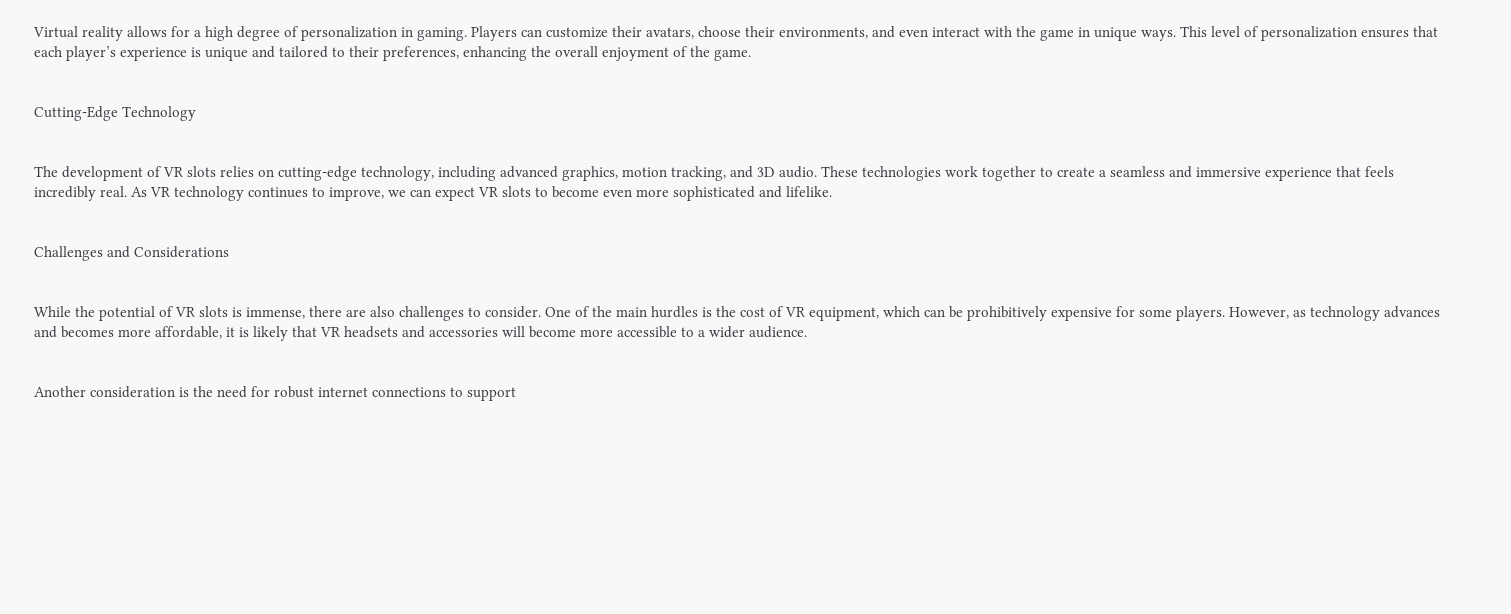Virtual reality allows for a high degree of personalization in gaming. Players can customize their avatars, choose their environments, and even interact with the game in unique ways. This level of personalization ensures that each player’s experience is unique and tailored to their preferences, enhancing the overall enjoyment of the game.


Cutting-Edge Technology


The development of VR slots relies on cutting-edge technology, including advanced graphics, motion tracking, and 3D audio. These technologies work together to create a seamless and immersive experience that feels incredibly real. As VR technology continues to improve, we can expect VR slots to become even more sophisticated and lifelike.


Challenges and Considerations


While the potential of VR slots is immense, there are also challenges to consider. One of the main hurdles is the cost of VR equipment, which can be prohibitively expensive for some players. However, as technology advances and becomes more affordable, it is likely that VR headsets and accessories will become more accessible to a wider audience.


Another consideration is the need for robust internet connections to support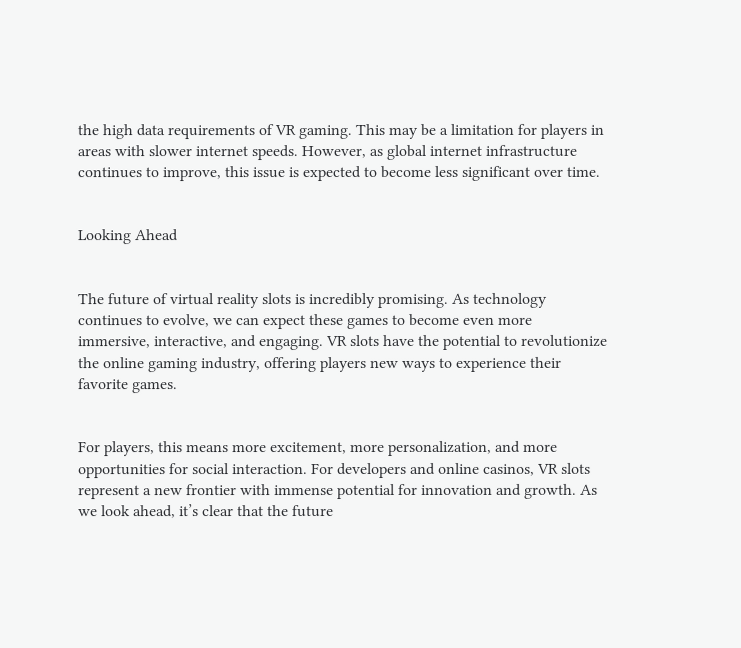the high data requirements of VR gaming. This may be a limitation for players in areas with slower internet speeds. However, as global internet infrastructure continues to improve, this issue is expected to become less significant over time.


Looking Ahead


The future of virtual reality slots is incredibly promising. As technology continues to evolve, we can expect these games to become even more immersive, interactive, and engaging. VR slots have the potential to revolutionize the online gaming industry, offering players new ways to experience their favorite games.


For players, this means more excitement, more personalization, and more opportunities for social interaction. For developers and online casinos, VR slots represent a new frontier with immense potential for innovation and growth. As we look ahead, it’s clear that the future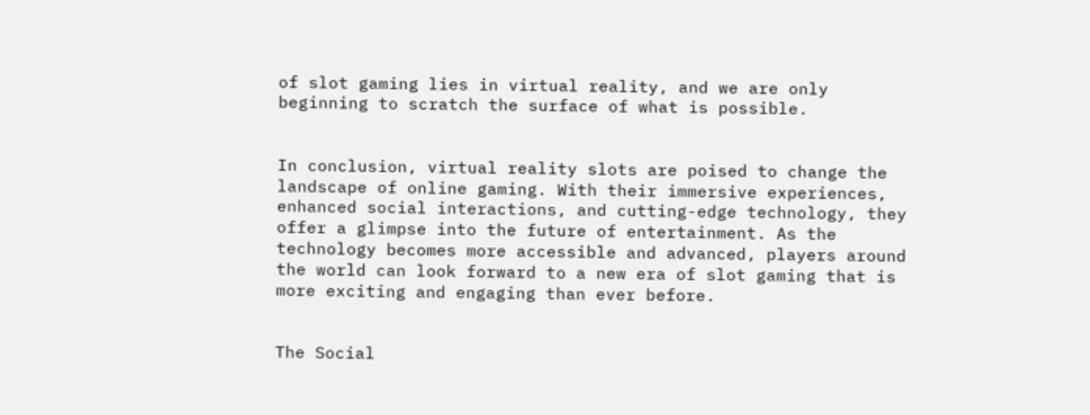of slot gaming lies in virtual reality, and we are only beginning to scratch the surface of what is possible.


In conclusion, virtual reality slots are poised to change the landscape of online gaming. With their immersive experiences, enhanced social interactions, and cutting-edge technology, they offer a glimpse into the future of entertainment. As the technology becomes more accessible and advanced, players around the world can look forward to a new era of slot gaming that is more exciting and engaging than ever before.


The Social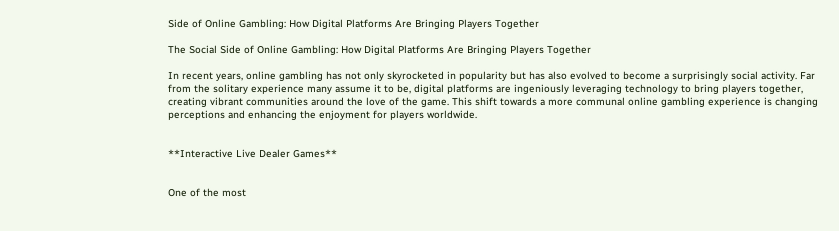Side of Online Gambling: How Digital Platforms Are Bringing Players Together

The Social Side of Online Gambling: How Digital Platforms Are Bringing Players Together

In recent years, online gambling has not only skyrocketed in popularity but has also evolved to become a surprisingly social activity. Far from the solitary experience many assume it to be, digital platforms are ingeniously leveraging technology to bring players together, creating vibrant communities around the love of the game. This shift towards a more communal online gambling experience is changing perceptions and enhancing the enjoyment for players worldwide.


**Interactive Live Dealer Games**


One of the most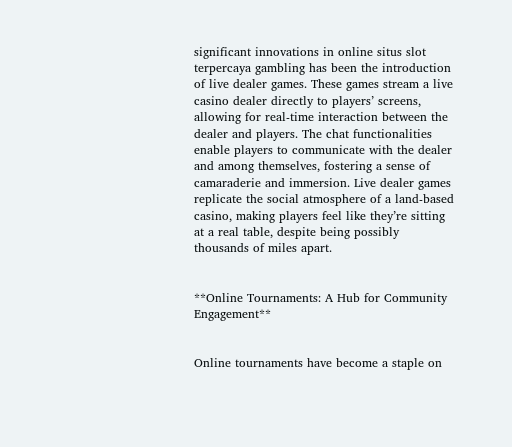significant innovations in online situs slot terpercaya gambling has been the introduction of live dealer games. These games stream a live casino dealer directly to players’ screens, allowing for real-time interaction between the dealer and players. The chat functionalities enable players to communicate with the dealer and among themselves, fostering a sense of camaraderie and immersion. Live dealer games replicate the social atmosphere of a land-based casino, making players feel like they’re sitting at a real table, despite being possibly thousands of miles apart.


**Online Tournaments: A Hub for Community Engagement**


Online tournaments have become a staple on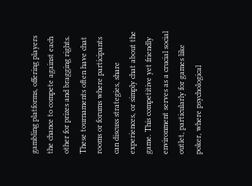gambling platforms, offering players the chance to compete against each other for prizes and bragging rights. These tournaments often have chat rooms or forums where participants can discuss strategies, share experiences, or simply chat about the game. This competitive yet friendly environment serves as a crucial social outlet, particularly for games like poker, where psychological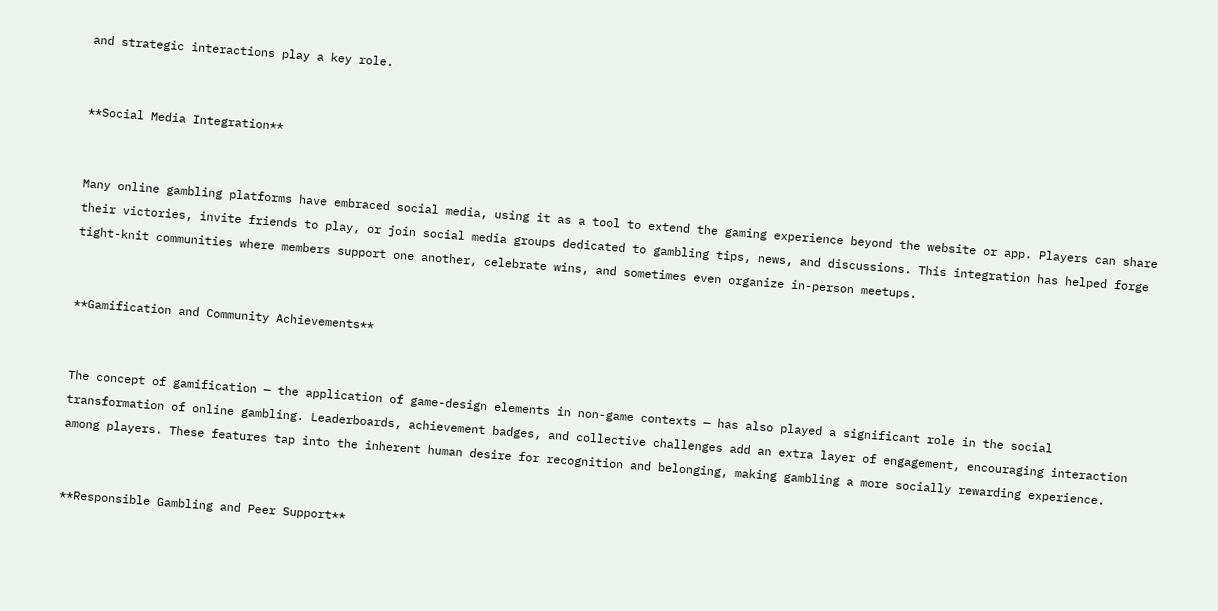and strategic interactions play a key role.


**Social Media Integration**


Many online gambling platforms have embraced social media, using it as a tool to extend the gaming experience beyond the website or app. Players can share their victories, invite friends to play, or join social media groups dedicated to gambling tips, news, and discussions. This integration has helped forge tight-knit communities where members support one another, celebrate wins, and sometimes even organize in-person meetups.


**Gamification and Community Achievements**


The concept of gamification — the application of game-design elements in non-game contexts — has also played a significant role in the social transformation of online gambling. Leaderboards, achievement badges, and collective challenges add an extra layer of engagement, encouraging interaction among players. These features tap into the inherent human desire for recognition and belonging, making gambling a more socially rewarding experience.


**Responsible Gambling and Peer Support**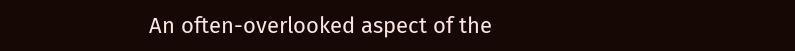An often-overlooked aspect of the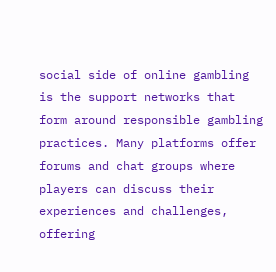social side of online gambling is the support networks that form around responsible gambling practices. Many platforms offer forums and chat groups where players can discuss their experiences and challenges, offering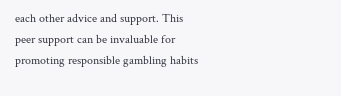each other advice and support. This peer support can be invaluable for promoting responsible gambling habits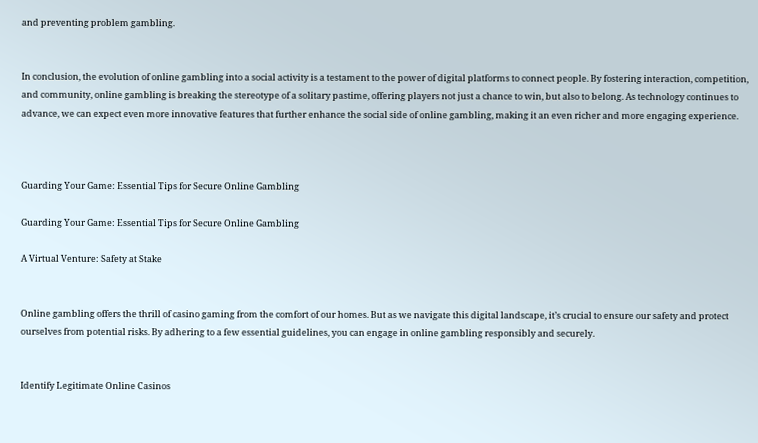and preventing problem gambling.


In conclusion, the evolution of online gambling into a social activity is a testament to the power of digital platforms to connect people. By fostering interaction, competition, and community, online gambling is breaking the stereotype of a solitary pastime, offering players not just a chance to win, but also to belong. As technology continues to advance, we can expect even more innovative features that further enhance the social side of online gambling, making it an even richer and more engaging experience.



Guarding Your Game: Essential Tips for Secure Online Gambling

Guarding Your Game: Essential Tips for Secure Online Gambling

A Virtual Venture: Safety at Stake


Online gambling offers the thrill of casino gaming from the comfort of our homes. But as we navigate this digital landscape, it’s crucial to ensure our safety and protect ourselves from potential risks. By adhering to a few essential guidelines, you can engage in online gambling responsibly and securely.


Identify Legitimate Online Casinos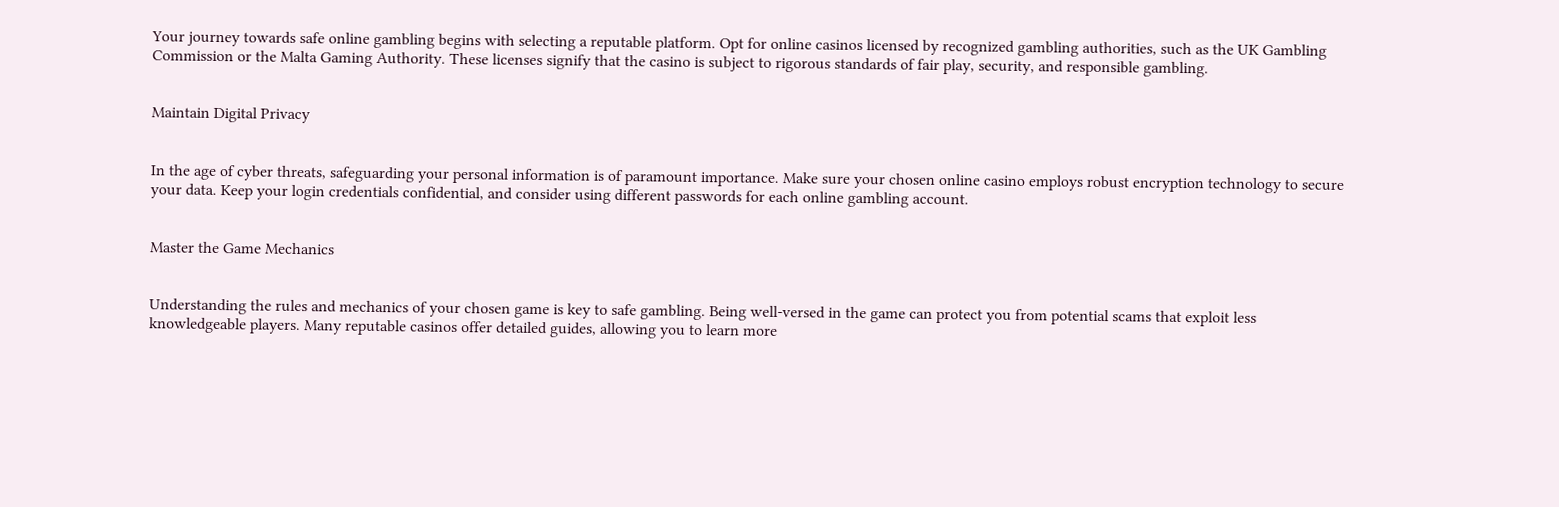Your journey towards safe online gambling begins with selecting a reputable platform. Opt for online casinos licensed by recognized gambling authorities, such as the UK Gambling Commission or the Malta Gaming Authority. These licenses signify that the casino is subject to rigorous standards of fair play, security, and responsible gambling.


Maintain Digital Privacy


In the age of cyber threats, safeguarding your personal information is of paramount importance. Make sure your chosen online casino employs robust encryption technology to secure your data. Keep your login credentials confidential, and consider using different passwords for each online gambling account.


Master the Game Mechanics


Understanding the rules and mechanics of your chosen game is key to safe gambling. Being well-versed in the game can protect you from potential scams that exploit less knowledgeable players. Many reputable casinos offer detailed guides, allowing you to learn more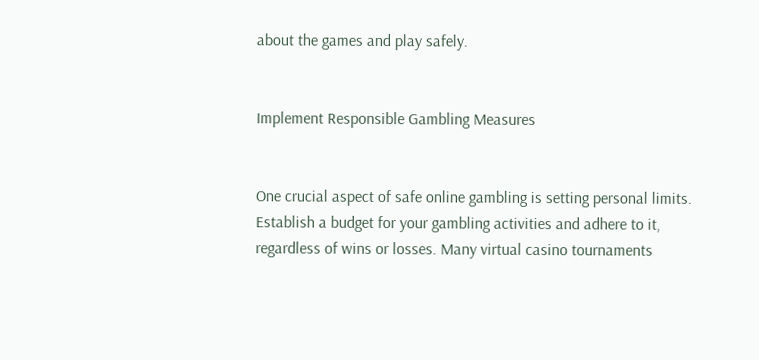about the games and play safely.


Implement Responsible Gambling Measures


One crucial aspect of safe online gambling is setting personal limits. Establish a budget for your gambling activities and adhere to it, regardless of wins or losses. Many virtual casino tournaments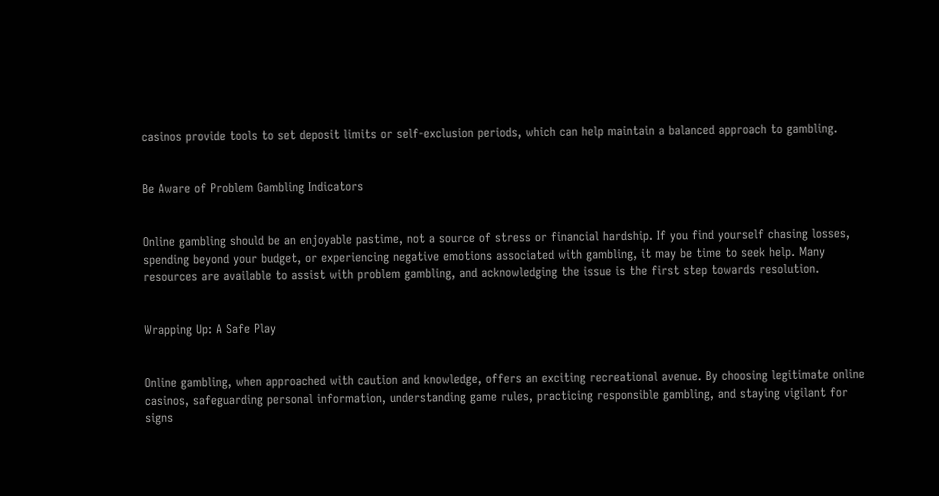casinos provide tools to set deposit limits or self-exclusion periods, which can help maintain a balanced approach to gambling.


Be Aware of Problem Gambling Indicators


Online gambling should be an enjoyable pastime, not a source of stress or financial hardship. If you find yourself chasing losses, spending beyond your budget, or experiencing negative emotions associated with gambling, it may be time to seek help. Many resources are available to assist with problem gambling, and acknowledging the issue is the first step towards resolution.


Wrapping Up: A Safe Play


Online gambling, when approached with caution and knowledge, offers an exciting recreational avenue. By choosing legitimate online casinos, safeguarding personal information, understanding game rules, practicing responsible gambling, and staying vigilant for signs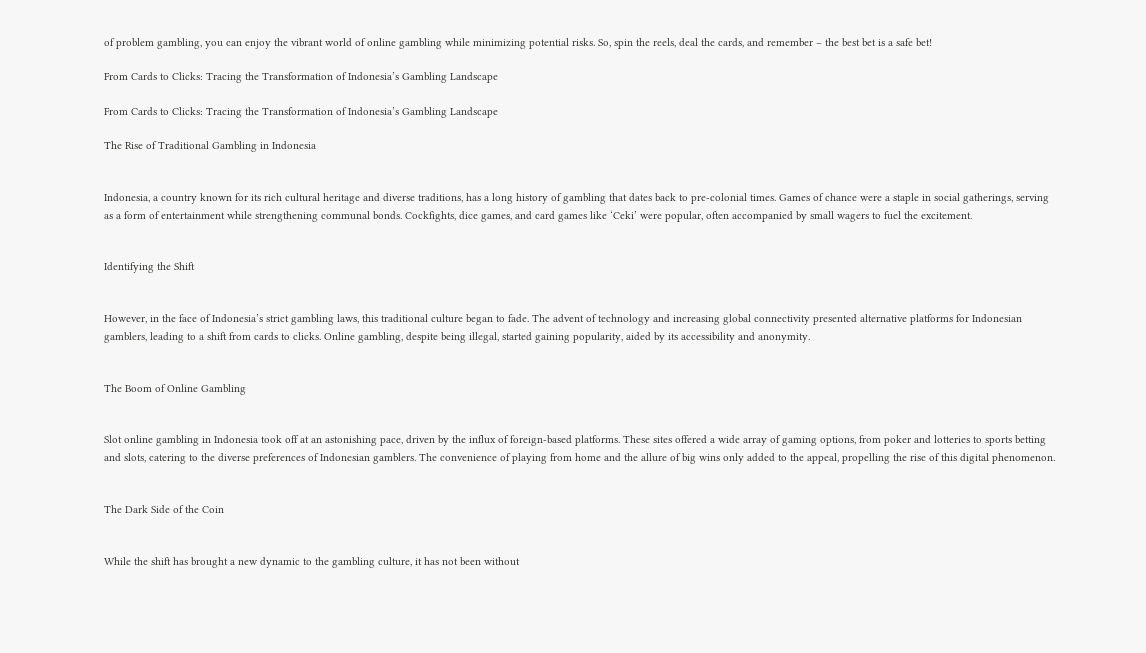of problem gambling, you can enjoy the vibrant world of online gambling while minimizing potential risks. So, spin the reels, deal the cards, and remember – the best bet is a safe bet!

From Cards to Clicks: Tracing the Transformation of Indonesia’s Gambling Landscape

From Cards to Clicks: Tracing the Transformation of Indonesia’s Gambling Landscape

The Rise of Traditional Gambling in Indonesia


Indonesia, a country known for its rich cultural heritage and diverse traditions, has a long history of gambling that dates back to pre-colonial times. Games of chance were a staple in social gatherings, serving as a form of entertainment while strengthening communal bonds. Cockfights, dice games, and card games like ‘Ceki’ were popular, often accompanied by small wagers to fuel the excitement.


Identifying the Shift


However, in the face of Indonesia’s strict gambling laws, this traditional culture began to fade. The advent of technology and increasing global connectivity presented alternative platforms for Indonesian gamblers, leading to a shift from cards to clicks. Online gambling, despite being illegal, started gaining popularity, aided by its accessibility and anonymity.


The Boom of Online Gambling


Slot online gambling in Indonesia took off at an astonishing pace, driven by the influx of foreign-based platforms. These sites offered a wide array of gaming options, from poker and lotteries to sports betting and slots, catering to the diverse preferences of Indonesian gamblers. The convenience of playing from home and the allure of big wins only added to the appeal, propelling the rise of this digital phenomenon.


The Dark Side of the Coin


While the shift has brought a new dynamic to the gambling culture, it has not been without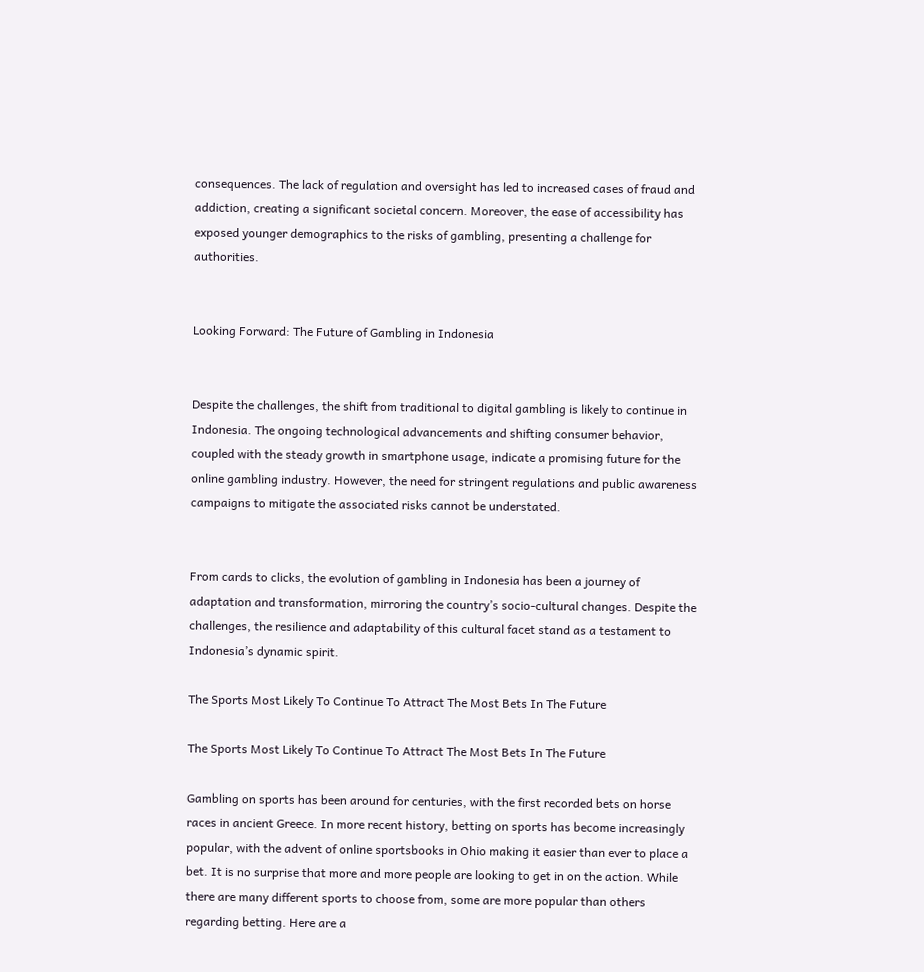consequences. The lack of regulation and oversight has led to increased cases of fraud and addiction, creating a significant societal concern. Moreover, the ease of accessibility has exposed younger demographics to the risks of gambling, presenting a challenge for authorities.


Looking Forward: The Future of Gambling in Indonesia


Despite the challenges, the shift from traditional to digital gambling is likely to continue in Indonesia. The ongoing technological advancements and shifting consumer behavior, coupled with the steady growth in smartphone usage, indicate a promising future for the online gambling industry. However, the need for stringent regulations and public awareness campaigns to mitigate the associated risks cannot be understated.


From cards to clicks, the evolution of gambling in Indonesia has been a journey of adaptation and transformation, mirroring the country’s socio-cultural changes. Despite the challenges, the resilience and adaptability of this cultural facet stand as a testament to Indonesia’s dynamic spirit.

The Sports Most Likely To Continue To Attract The Most Bets In The Future

The Sports Most Likely To Continue To Attract The Most Bets In The Future

Gambling on sports has been around for centuries, with the first recorded bets on horse races in ancient Greece. In more recent history, betting on sports has become increasingly popular, with the advent of online sportsbooks in Ohio making it easier than ever to place a bet. It is no surprise that more and more people are looking to get in on the action. While there are many different sports to choose from, some are more popular than others regarding betting. Here are a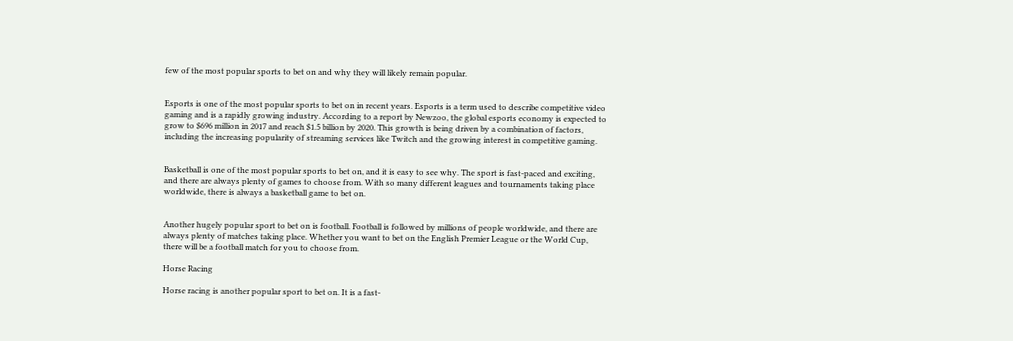few of the most popular sports to bet on and why they will likely remain popular.


Esports is one of the most popular sports to bet on in recent years. Esports is a term used to describe competitive video gaming and is a rapidly growing industry. According to a report by Newzoo, the global esports economy is expected to grow to $696 million in 2017 and reach $1.5 billion by 2020. This growth is being driven by a combination of factors, including the increasing popularity of streaming services like Twitch and the growing interest in competitive gaming.


Basketball is one of the most popular sports to bet on, and it is easy to see why. The sport is fast-paced and exciting, and there are always plenty of games to choose from. With so many different leagues and tournaments taking place worldwide, there is always a basketball game to bet on.


Another hugely popular sport to bet on is football. Football is followed by millions of people worldwide, and there are always plenty of matches taking place. Whether you want to bet on the English Premier League or the World Cup, there will be a football match for you to choose from.

Horse Racing

Horse racing is another popular sport to bet on. It is a fast-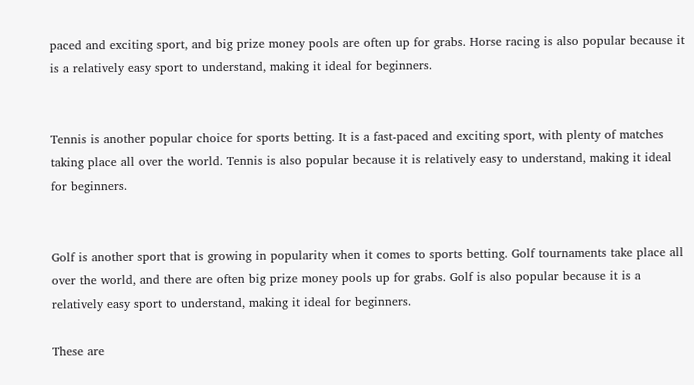paced and exciting sport, and big prize money pools are often up for grabs. Horse racing is also popular because it is a relatively easy sport to understand, making it ideal for beginners.


Tennis is another popular choice for sports betting. It is a fast-paced and exciting sport, with plenty of matches taking place all over the world. Tennis is also popular because it is relatively easy to understand, making it ideal for beginners.


Golf is another sport that is growing in popularity when it comes to sports betting. Golf tournaments take place all over the world, and there are often big prize money pools up for grabs. Golf is also popular because it is a relatively easy sport to understand, making it ideal for beginners.

These are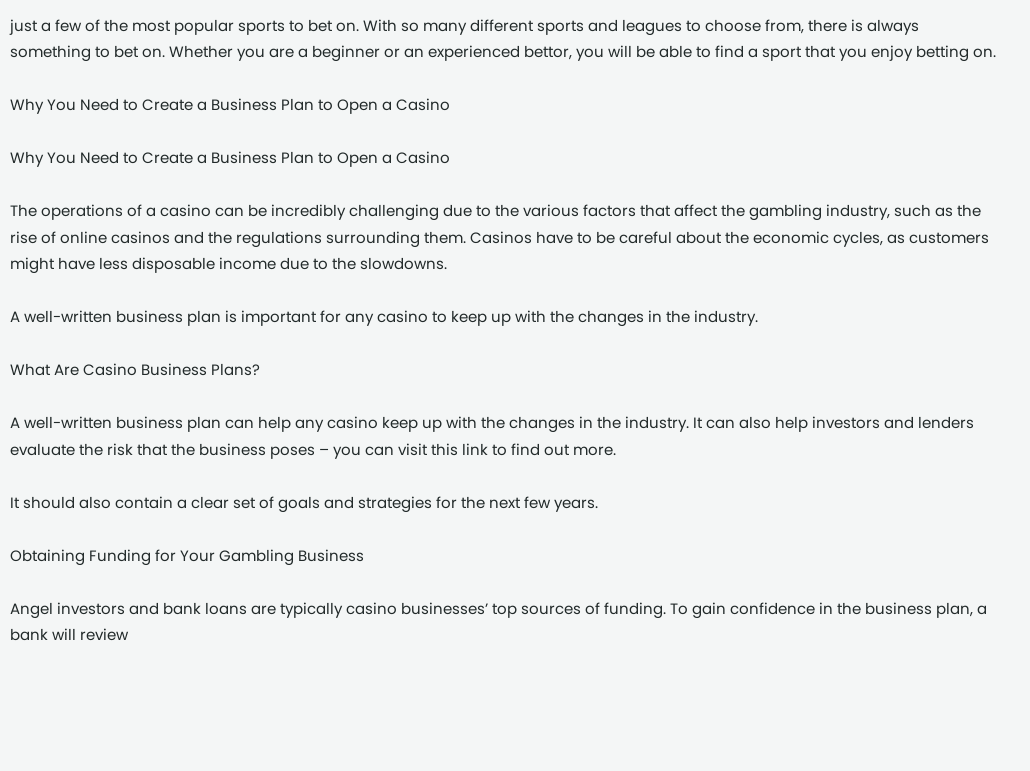just a few of the most popular sports to bet on. With so many different sports and leagues to choose from, there is always something to bet on. Whether you are a beginner or an experienced bettor, you will be able to find a sport that you enjoy betting on.

Why You Need to Create a Business Plan to Open a Casino

Why You Need to Create a Business Plan to Open a Casino

The operations of a casino can be incredibly challenging due to the various factors that affect the gambling industry, such as the rise of online casinos and the regulations surrounding them. Casinos have to be careful about the economic cycles, as customers might have less disposable income due to the slowdowns.

A well-written business plan is important for any casino to keep up with the changes in the industry.

What Are Casino Business Plans?

A well-written business plan can help any casino keep up with the changes in the industry. It can also help investors and lenders evaluate the risk that the business poses – you can visit this link to find out more.

It should also contain a clear set of goals and strategies for the next few years.

Obtaining Funding for Your Gambling Business

Angel investors and bank loans are typically casino businesses’ top sources of funding. To gain confidence in the business plan, a bank will review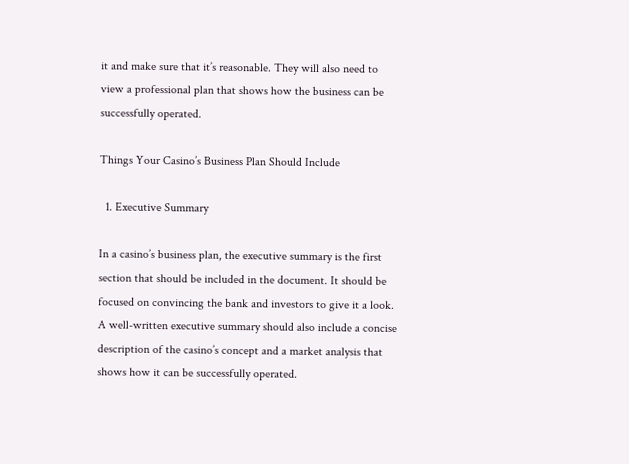it and make sure that it’s reasonable. They will also need to view a professional plan that shows how the business can be successfully operated.

Things Your Casino’s Business Plan Should Include

  1. Executive Summary

In a casino’s business plan, the executive summary is the first section that should be included in the document. It should be focused on convincing the bank and investors to give it a look. A well-written executive summary should also include a concise description of the casino’s concept and a market analysis that shows how it can be successfully operated.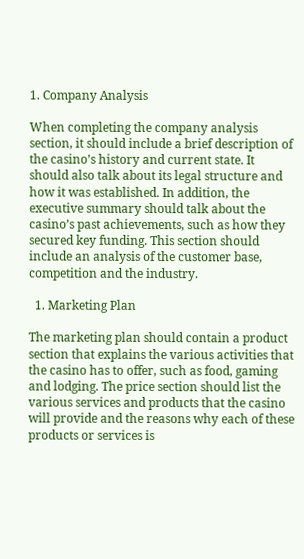1. Company Analysis

When completing the company analysis section, it should include a brief description of the casino’s history and current state. It should also talk about its legal structure and how it was established. In addition, the executive summary should talk about the casino’s past achievements, such as how they secured key funding. This section should include an analysis of the customer base, competition and the industry.

  1. Marketing Plan

The marketing plan should contain a product section that explains the various activities that the casino has to offer, such as food, gaming and lodging. The price section should list the various services and products that the casino will provide and the reasons why each of these products or services is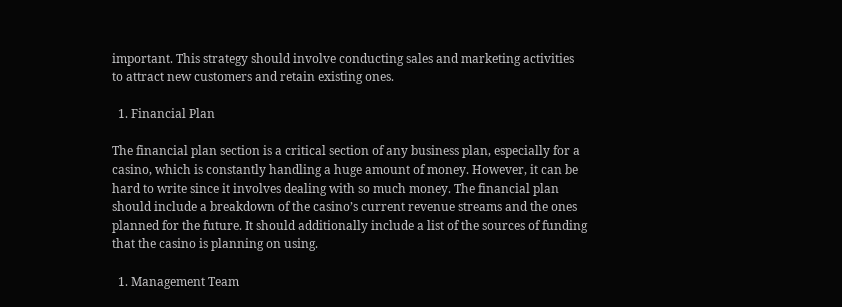important. This strategy should involve conducting sales and marketing activities to attract new customers and retain existing ones.

  1. Financial Plan

The financial plan section is a critical section of any business plan, especially for a casino, which is constantly handling a huge amount of money. However, it can be hard to write since it involves dealing with so much money. The financial plan should include a breakdown of the casino’s current revenue streams and the ones planned for the future. It should additionally include a list of the sources of funding that the casino is planning on using.

  1. Management Team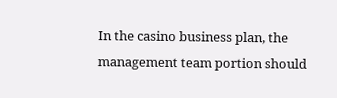In the casino business plan, the management team portion should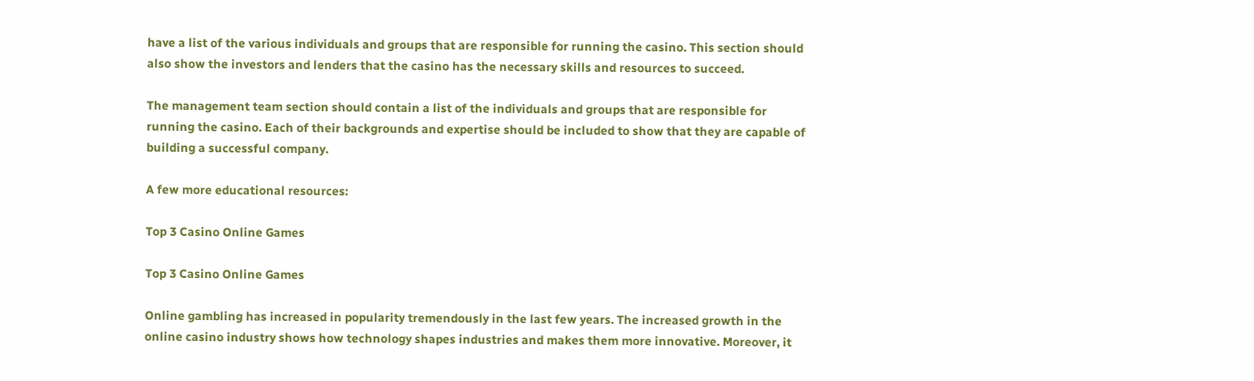have a list of the various individuals and groups that are responsible for running the casino. This section should also show the investors and lenders that the casino has the necessary skills and resources to succeed.

The management team section should contain a list of the individuals and groups that are responsible for running the casino. Each of their backgrounds and expertise should be included to show that they are capable of building a successful company.

A few more educational resources:

Top 3 Casino Online Games

Top 3 Casino Online Games

Online gambling has increased in popularity tremendously in the last few years. The increased growth in the online casino industry shows how technology shapes industries and makes them more innovative. Moreover, it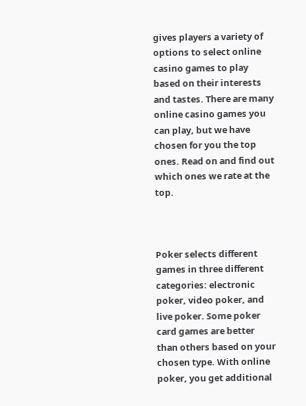gives players a variety of options to select online casino games to play based on their interests and tastes. There are many online casino games you can play, but we have chosen for you the top ones. Read on and find out which ones we rate at the top.



Poker selects different games in three different categories: electronic poker, video poker, and live poker. Some poker card games are better than others based on your chosen type. With online poker, you get additional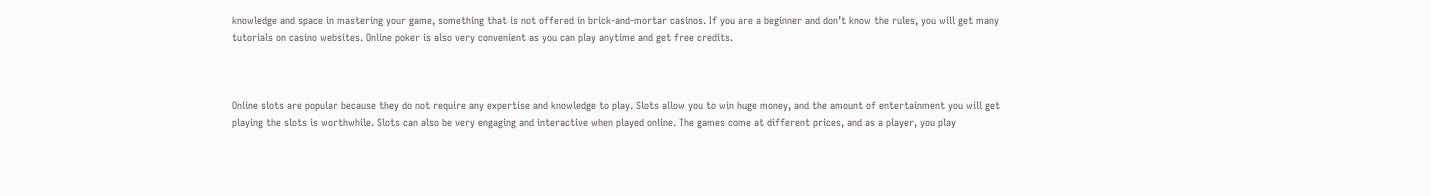knowledge and space in mastering your game, something that is not offered in brick-and-mortar casinos. If you are a beginner and don’t know the rules, you will get many tutorials on casino websites. Online poker is also very convenient as you can play anytime and get free credits.



Online slots are popular because they do not require any expertise and knowledge to play. Slots allow you to win huge money, and the amount of entertainment you will get playing the slots is worthwhile. Slots can also be very engaging and interactive when played online. The games come at different prices, and as a player, you play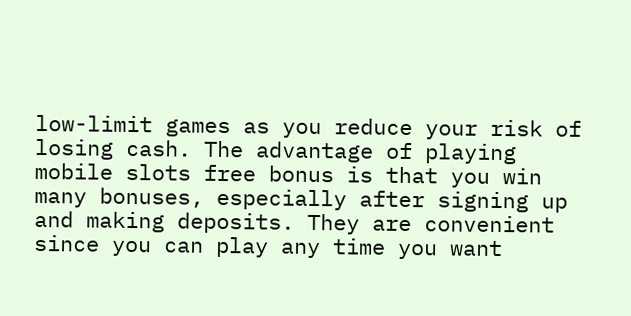low-limit games as you reduce your risk of losing cash. The advantage of playing mobile slots free bonus is that you win many bonuses, especially after signing up and making deposits. They are convenient since you can play any time you want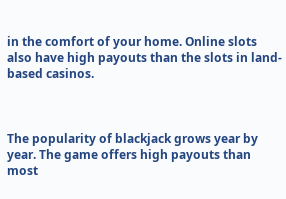in the comfort of your home. Online slots also have high payouts than the slots in land-based casinos.



The popularity of blackjack grows year by year. The game offers high payouts than most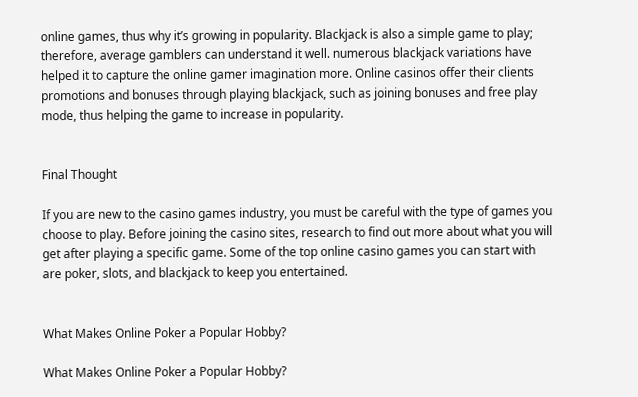online games, thus why it’s growing in popularity. Blackjack is also a simple game to play; therefore, average gamblers can understand it well. numerous blackjack variations have helped it to capture the online gamer imagination more. Online casinos offer their clients promotions and bonuses through playing blackjack, such as joining bonuses and free play mode, thus helping the game to increase in popularity.


Final Thought

If you are new to the casino games industry, you must be careful with the type of games you choose to play. Before joining the casino sites, research to find out more about what you will get after playing a specific game. Some of the top online casino games you can start with are poker, slots, and blackjack to keep you entertained.


What Makes Online Poker a Popular Hobby?

What Makes Online Poker a Popular Hobby?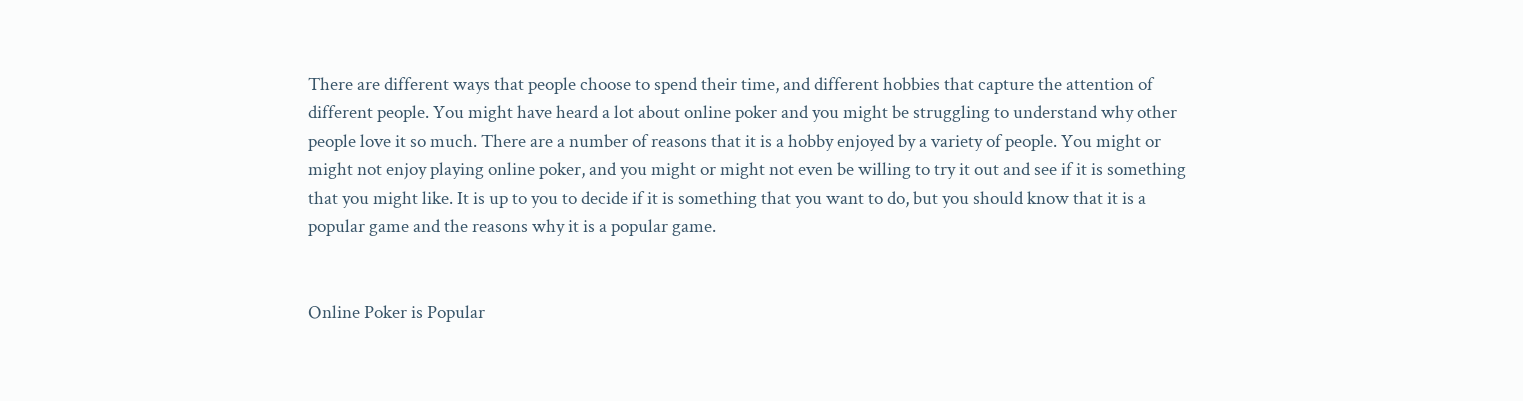There are different ways that people choose to spend their time, and different hobbies that capture the attention of different people. You might have heard a lot about online poker and you might be struggling to understand why other people love it so much. There are a number of reasons that it is a hobby enjoyed by a variety of people. You might or might not enjoy playing online poker, and you might or might not even be willing to try it out and see if it is something that you might like. It is up to you to decide if it is something that you want to do, but you should know that it is a popular game and the reasons why it is a popular game.


Online Poker is Popular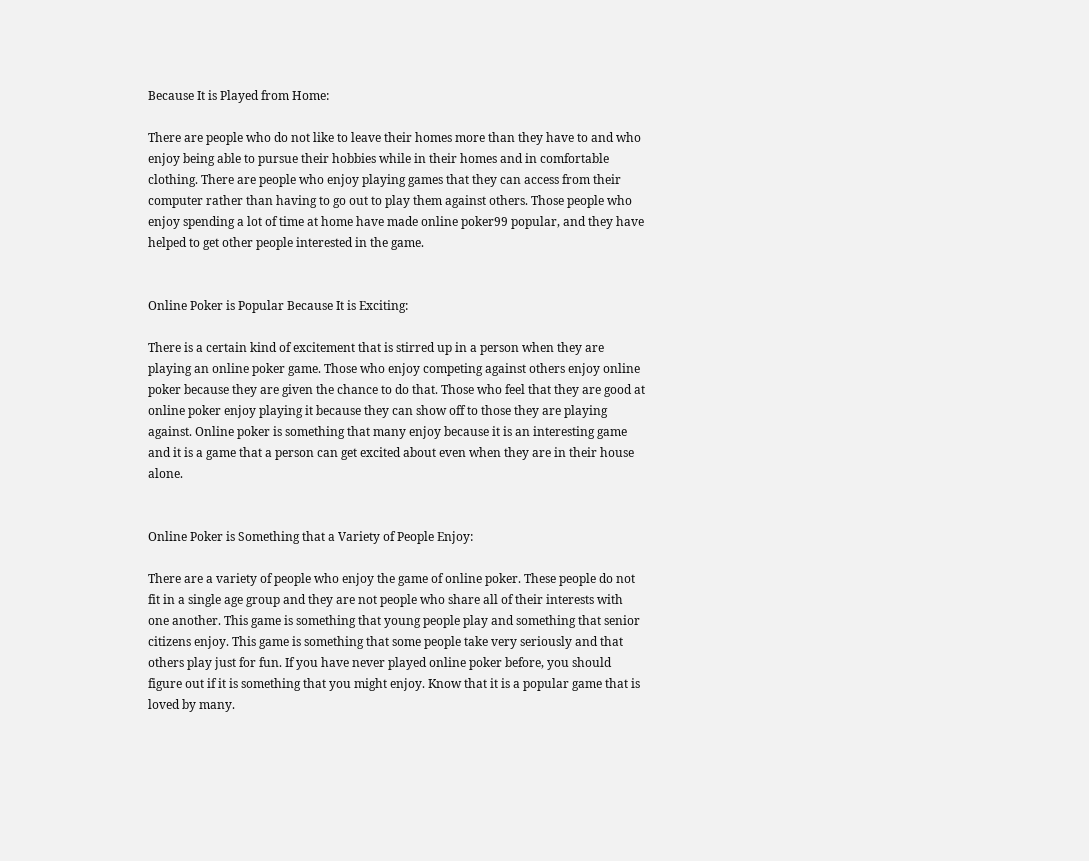Because It is Played from Home:

There are people who do not like to leave their homes more than they have to and who enjoy being able to pursue their hobbies while in their homes and in comfortable clothing. There are people who enjoy playing games that they can access from their computer rather than having to go out to play them against others. Those people who enjoy spending a lot of time at home have made online poker99 popular, and they have helped to get other people interested in the game.


Online Poker is Popular Because It is Exciting:

There is a certain kind of excitement that is stirred up in a person when they are playing an online poker game. Those who enjoy competing against others enjoy online poker because they are given the chance to do that. Those who feel that they are good at online poker enjoy playing it because they can show off to those they are playing against. Online poker is something that many enjoy because it is an interesting game and it is a game that a person can get excited about even when they are in their house alone.


Online Poker is Something that a Variety of People Enjoy:

There are a variety of people who enjoy the game of online poker. These people do not fit in a single age group and they are not people who share all of their interests with one another. This game is something that young people play and something that senior citizens enjoy. This game is something that some people take very seriously and that others play just for fun. If you have never played online poker before, you should figure out if it is something that you might enjoy. Know that it is a popular game that is loved by many.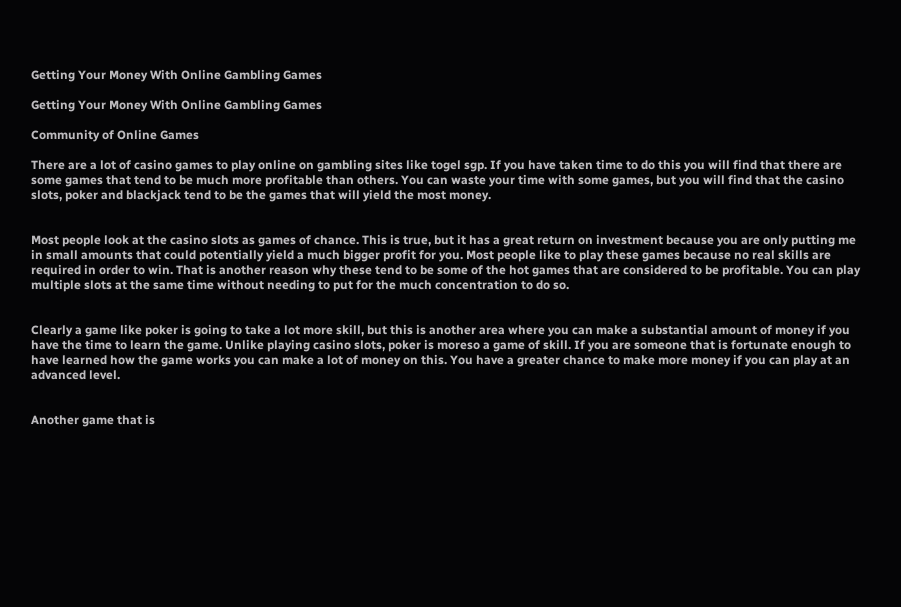Getting Your Money With Online Gambling Games

Getting Your Money With Online Gambling Games

Community of Online Games

There are a lot of casino games to play online on gambling sites like togel sgp. If you have taken time to do this you will find that there are some games that tend to be much more profitable than others. You can waste your time with some games, but you will find that the casino slots, poker and blackjack tend to be the games that will yield the most money.


Most people look at the casino slots as games of chance. This is true, but it has a great return on investment because you are only putting me in small amounts that could potentially yield a much bigger profit for you. Most people like to play these games because no real skills are required in order to win. That is another reason why these tend to be some of the hot games that are considered to be profitable. You can play multiple slots at the same time without needing to put for the much concentration to do so.


Clearly a game like poker is going to take a lot more skill, but this is another area where you can make a substantial amount of money if you have the time to learn the game. Unlike playing casino slots, poker is moreso a game of skill. If you are someone that is fortunate enough to have learned how the game works you can make a lot of money on this. You have a greater chance to make more money if you can play at an advanced level.


Another game that is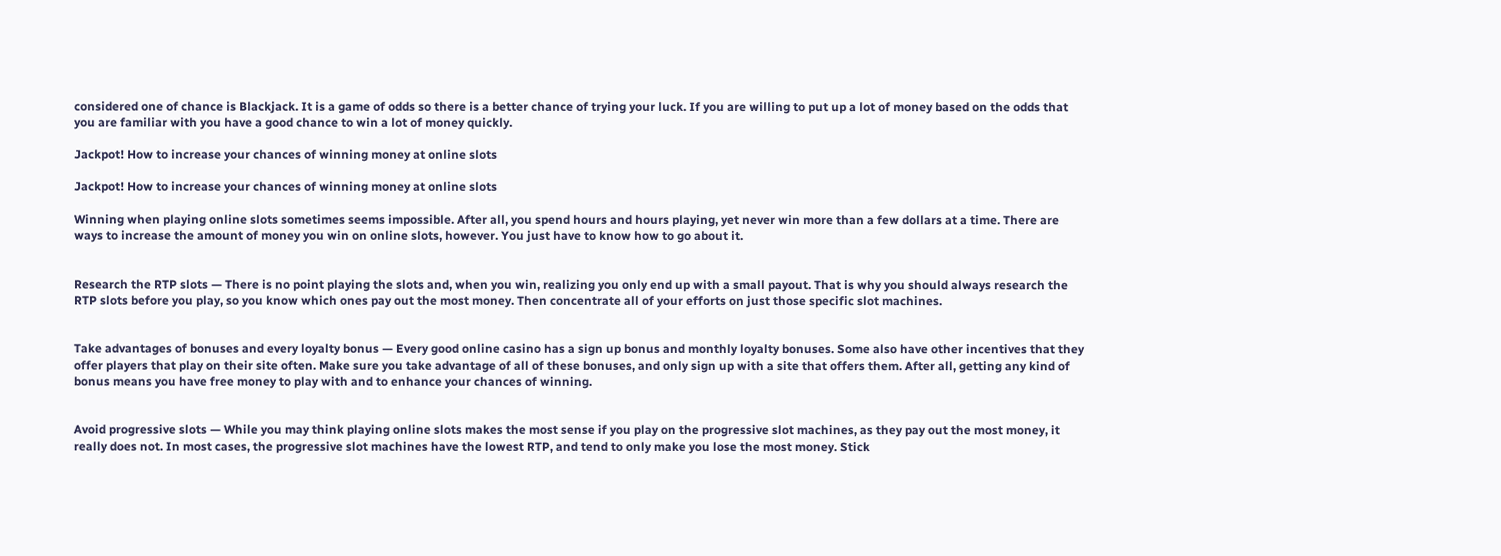considered one of chance is Blackjack. It is a game of odds so there is a better chance of trying your luck. If you are willing to put up a lot of money based on the odds that you are familiar with you have a good chance to win a lot of money quickly.

Jackpot! How to increase your chances of winning money at online slots

Jackpot! How to increase your chances of winning money at online slots

Winning when playing online slots sometimes seems impossible. After all, you spend hours and hours playing, yet never win more than a few dollars at a time. There are ways to increase the amount of money you win on online slots, however. You just have to know how to go about it.


Research the RTP slots — There is no point playing the slots and, when you win, realizing you only end up with a small payout. That is why you should always research the RTP slots before you play, so you know which ones pay out the most money. Then concentrate all of your efforts on just those specific slot machines.


Take advantages of bonuses and every loyalty bonus — Every good online casino has a sign up bonus and monthly loyalty bonuses. Some also have other incentives that they offer players that play on their site often. Make sure you take advantage of all of these bonuses, and only sign up with a site that offers them. After all, getting any kind of bonus means you have free money to play with and to enhance your chances of winning.


Avoid progressive slots — While you may think playing online slots makes the most sense if you play on the progressive slot machines, as they pay out the most money, it really does not. In most cases, the progressive slot machines have the lowest RTP, and tend to only make you lose the most money. Stick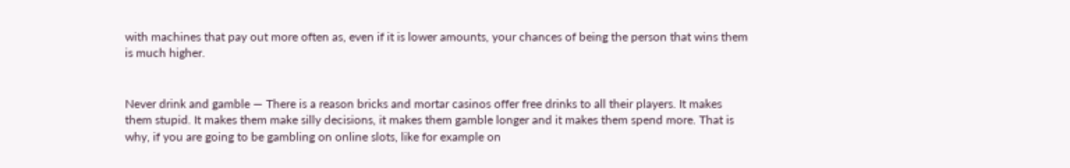with machines that pay out more often as, even if it is lower amounts, your chances of being the person that wins them is much higher.


Never drink and gamble — There is a reason bricks and mortar casinos offer free drinks to all their players. It makes them stupid. It makes them make silly decisions, it makes them gamble longer and it makes them spend more. That is why, if you are going to be gambling on online slots, like for example on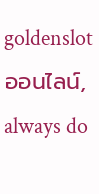goldenslot ออนไลน์, always do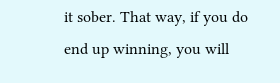it sober. That way, if you do end up winning, you will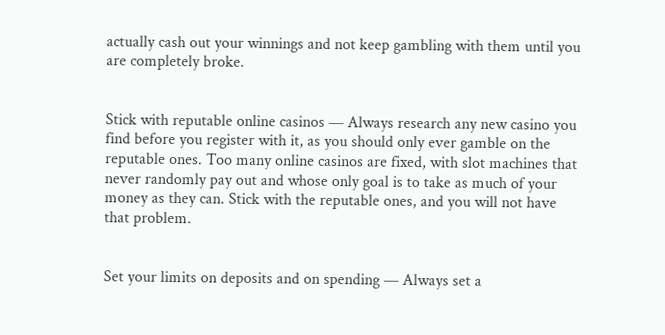actually cash out your winnings and not keep gambling with them until you are completely broke.


Stick with reputable online casinos — Always research any new casino you find before you register with it, as you should only ever gamble on the reputable ones. Too many online casinos are fixed, with slot machines that never randomly pay out and whose only goal is to take as much of your money as they can. Stick with the reputable ones, and you will not have that problem.


Set your limits on deposits and on spending — Always set a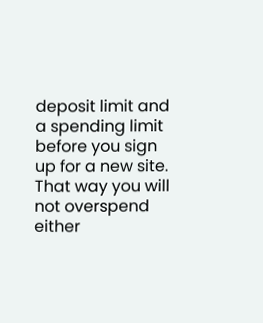deposit limit and a spending limit before you sign up for a new site. That way you will not overspend either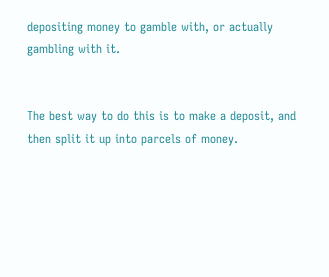depositing money to gamble with, or actually gambling with it.


The best way to do this is to make a deposit, and then split it up into parcels of money.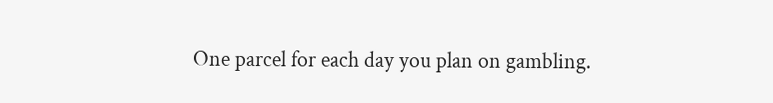One parcel for each day you plan on gambling.